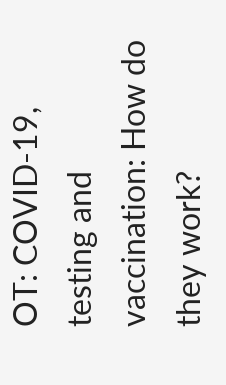OT: COVID-19, testing and vaccination: How do they work?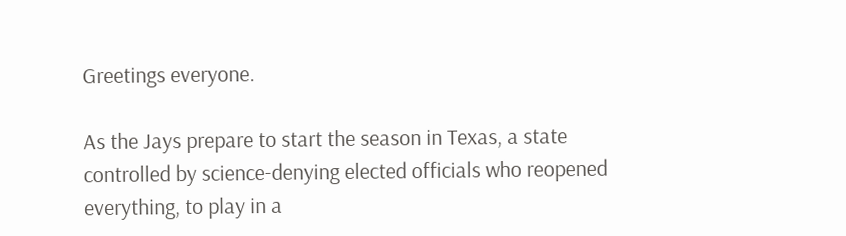Greetings everyone.

As the Jays prepare to start the season in Texas, a state controlled by science-denying elected officials who reopened everything, to play in a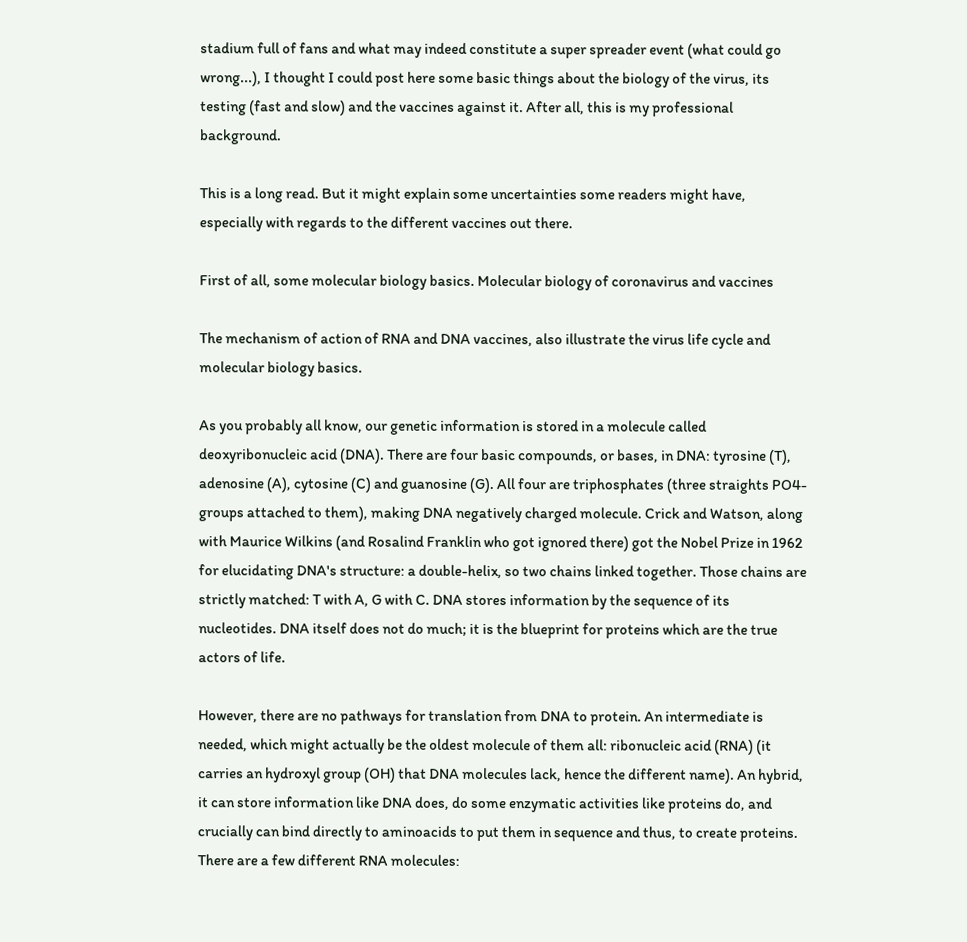stadium full of fans and what may indeed constitute a super spreader event (what could go wrong...), I thought I could post here some basic things about the biology of the virus, its testing (fast and slow) and the vaccines against it. After all, this is my professional background.

This is a long read. But it might explain some uncertainties some readers might have, especially with regards to the different vaccines out there.

First of all, some molecular biology basics. Molecular biology of coronavirus and vaccines

The mechanism of action of RNA and DNA vaccines, also illustrate the virus life cycle and molecular biology basics.

As you probably all know, our genetic information is stored in a molecule called deoxyribonucleic acid (DNA). There are four basic compounds, or bases, in DNA: tyrosine (T), adenosine (A), cytosine (C) and guanosine (G). All four are triphosphates (three straights PO4- groups attached to them), making DNA negatively charged molecule. Crick and Watson, along with Maurice Wilkins (and Rosalind Franklin who got ignored there) got the Nobel Prize in 1962 for elucidating DNA's structure: a double-helix, so two chains linked together. Those chains are strictly matched: T with A, G with C. DNA stores information by the sequence of its nucleotides. DNA itself does not do much; it is the blueprint for proteins which are the true actors of life.

However, there are no pathways for translation from DNA to protein. An intermediate is needed, which might actually be the oldest molecule of them all: ribonucleic acid (RNA) (it carries an hydroxyl group (OH) that DNA molecules lack, hence the different name). An hybrid, it can store information like DNA does, do some enzymatic activities like proteins do, and crucially can bind directly to aminoacids to put them in sequence and thus, to create proteins. There are a few different RNA molecules: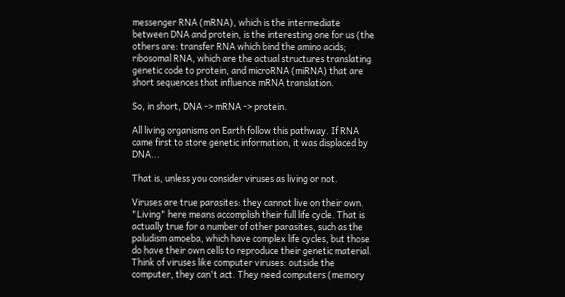messenger RNA (mRNA), which is the intermediate between DNA and protein, is the interesting one for us (the others are: transfer RNA which bind the amino acids; ribosomal RNA, which are the actual structures translating genetic code to protein, and microRNA (miRNA) that are short sequences that influence mRNA translation.

So, in short, DNA -> mRNA -> protein.

All living organisms on Earth follow this pathway. If RNA came first to store genetic information, it was displaced by DNA...

That is, unless you consider viruses as living or not.

Viruses are true parasites: they cannot live on their own. "Living" here means accomplish their full life cycle. That is actually true for a number of other parasites, such as the paludism amoeba, which have complex life cycles, but those do have their own cells to reproduce their genetic material. Think of viruses like computer viruses: outside the computer, they can't act. They need computers (memory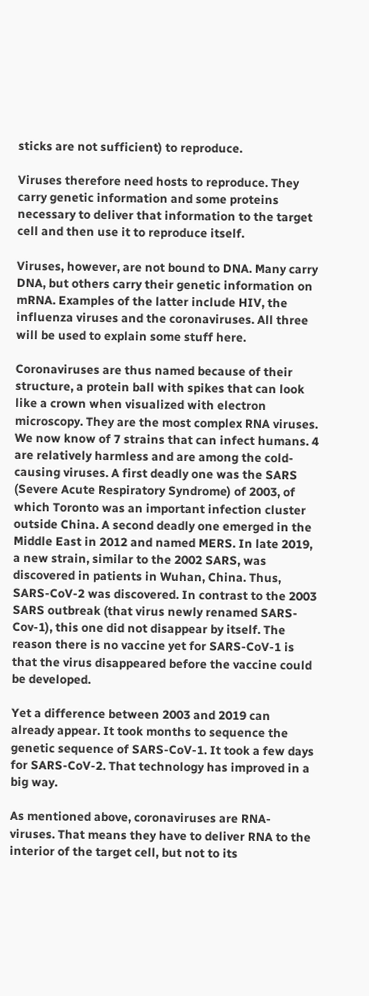sticks are not sufficient) to reproduce.

Viruses therefore need hosts to reproduce. They carry genetic information and some proteins necessary to deliver that information to the target cell and then use it to reproduce itself.

Viruses, however, are not bound to DNA. Many carry DNA, but others carry their genetic information on mRNA. Examples of the latter include HIV, the influenza viruses and the coronaviruses. All three will be used to explain some stuff here.

Coronaviruses are thus named because of their structure, a protein ball with spikes that can look like a crown when visualized with electron microscopy. They are the most complex RNA viruses. We now know of 7 strains that can infect humans. 4 are relatively harmless and are among the cold-causing viruses. A first deadly one was the SARS (Severe Acute Respiratory Syndrome) of 2003, of which Toronto was an important infection cluster outside China. A second deadly one emerged in the Middle East in 2012 and named MERS. In late 2019, a new strain, similar to the 2002 SARS, was discovered in patients in Wuhan, China. Thus, SARS-CoV-2 was discovered. In contrast to the 2003 SARS outbreak (that virus newly renamed SARS-Cov-1), this one did not disappear by itself. The reason there is no vaccine yet for SARS-CoV-1 is that the virus disappeared before the vaccine could be developed.

Yet a difference between 2003 and 2019 can already appear. It took months to sequence the genetic sequence of SARS-CoV-1. It took a few days for SARS-CoV-2. That technology has improved in a big way.

As mentioned above, coronaviruses are RNA-viruses. That means they have to deliver RNA to the interior of the target cell, but not to its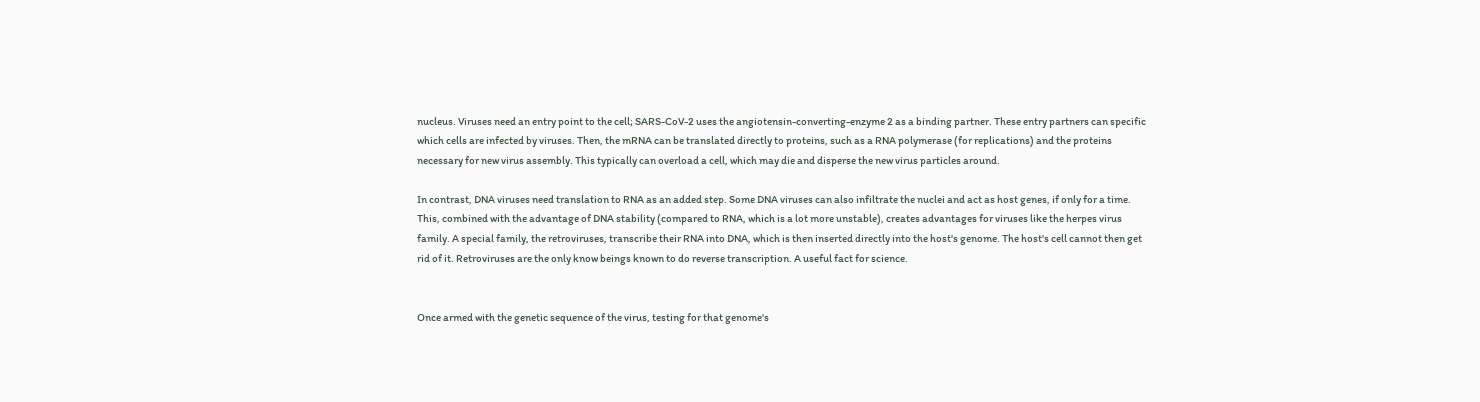nucleus. Viruses need an entry point to the cell; SARS-CoV-2 uses the angiotensin-converting-enzyme 2 as a binding partner. These entry partners can specific which cells are infected by viruses. Then, the mRNA can be translated directly to proteins, such as a RNA polymerase (for replications) and the proteins necessary for new virus assembly. This typically can overload a cell, which may die and disperse the new virus particles around.

In contrast, DNA viruses need translation to RNA as an added step. Some DNA viruses can also infiltrate the nuclei and act as host genes, if only for a time. This, combined with the advantage of DNA stability (compared to RNA, which is a lot more unstable), creates advantages for viruses like the herpes virus family. A special family, the retroviruses, transcribe their RNA into DNA, which is then inserted directly into the host's genome. The host's cell cannot then get rid of it. Retroviruses are the only know beings known to do reverse transcription. A useful fact for science.


Once armed with the genetic sequence of the virus, testing for that genome's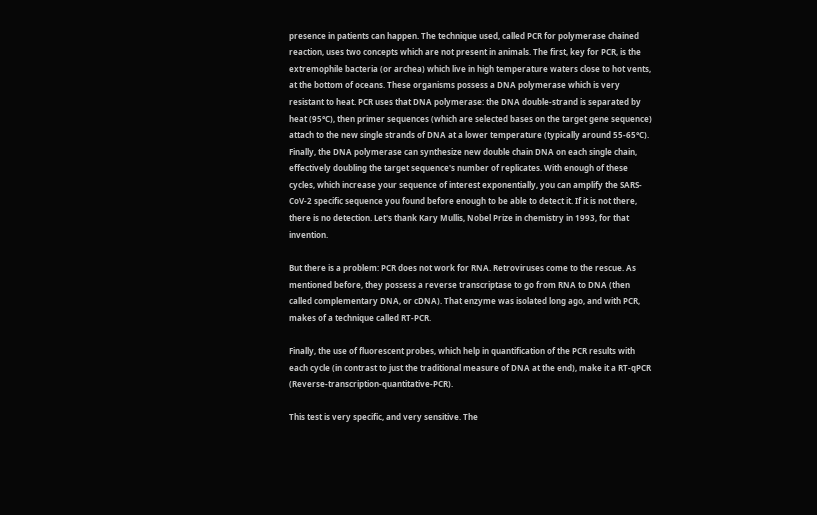presence in patients can happen. The technique used, called PCR for polymerase chained reaction, uses two concepts which are not present in animals. The first, key for PCR, is the extremophile bacteria (or archea) which live in high temperature waters close to hot vents, at the bottom of oceans. These organisms possess a DNA polymerase which is very resistant to heat. PCR uses that DNA polymerase: the DNA double-strand is separated by heat (95°C), then primer sequences (which are selected bases on the target gene sequence) attach to the new single strands of DNA at a lower temperature (typically around 55-65°C). Finally, the DNA polymerase can synthesize new double chain DNA on each single chain, effectively doubling the target sequence's number of replicates. With enough of these cycles, which increase your sequence of interest exponentially, you can amplify the SARS-CoV-2 specific sequence you found before enough to be able to detect it. If it is not there, there is no detection. Let's thank Kary Mullis, Nobel Prize in chemistry in 1993, for that invention.

But there is a problem: PCR does not work for RNA. Retroviruses come to the rescue. As mentioned before, they possess a reverse transcriptase to go from RNA to DNA (then called complementary DNA, or cDNA). That enzyme was isolated long ago, and with PCR, makes of a technique called RT-PCR.

Finally, the use of fluorescent probes, which help in quantification of the PCR results with each cycle (in contrast to just the traditional measure of DNA at the end), make it a RT-qPCR (Reverse-transcription-quantitative-PCR).

This test is very specific, and very sensitive. The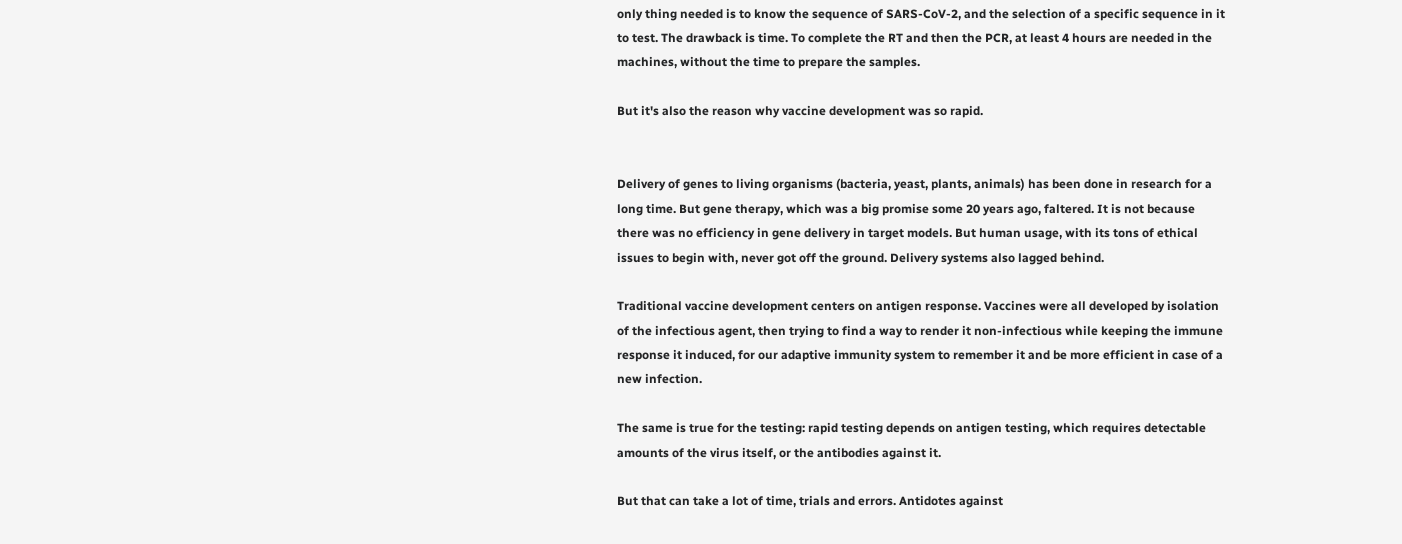only thing needed is to know the sequence of SARS-CoV-2, and the selection of a specific sequence in it to test. The drawback is time. To complete the RT and then the PCR, at least 4 hours are needed in the machines, without the time to prepare the samples.

But it's also the reason why vaccine development was so rapid.


Delivery of genes to living organisms (bacteria, yeast, plants, animals) has been done in research for a long time. But gene therapy, which was a big promise some 20 years ago, faltered. It is not because there was no efficiency in gene delivery in target models. But human usage, with its tons of ethical issues to begin with, never got off the ground. Delivery systems also lagged behind.

Traditional vaccine development centers on antigen response. Vaccines were all developed by isolation of the infectious agent, then trying to find a way to render it non-infectious while keeping the immune response it induced, for our adaptive immunity system to remember it and be more efficient in case of a new infection.

The same is true for the testing: rapid testing depends on antigen testing, which requires detectable amounts of the virus itself, or the antibodies against it.

But that can take a lot of time, trials and errors. Antidotes against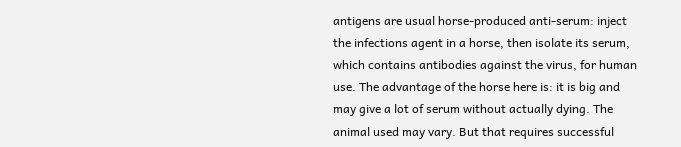antigens are usual horse-produced anti-serum: inject the infections agent in a horse, then isolate its serum, which contains antibodies against the virus, for human use. The advantage of the horse here is: it is big and may give a lot of serum without actually dying. The animal used may vary. But that requires successful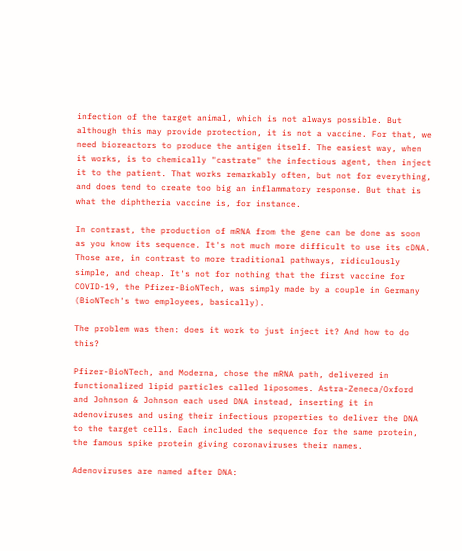infection of the target animal, which is not always possible. But although this may provide protection, it is not a vaccine. For that, we need bioreactors to produce the antigen itself. The easiest way, when it works, is to chemically "castrate" the infectious agent, then inject it to the patient. That works remarkably often, but not for everything, and does tend to create too big an inflammatory response. But that is what the diphtheria vaccine is, for instance.

In contrast, the production of mRNA from the gene can be done as soon as you know its sequence. It's not much more difficult to use its cDNA. Those are, in contrast to more traditional pathways, ridiculously simple, and cheap. It's not for nothing that the first vaccine for COVID-19, the Pfizer-BioNTech, was simply made by a couple in Germany (BioNTech's two employees, basically).

The problem was then: does it work to just inject it? And how to do this?

Pfizer-BioNTech, and Moderna, chose the mRNA path, delivered in functionalized lipid particles called liposomes. Astra-Zeneca/Oxford and Johnson & Johnson each used DNA instead, inserting it in adenoviruses and using their infectious properties to deliver the DNA to the target cells. Each included the sequence for the same protein, the famous spike protein giving coronaviruses their names.

Adenoviruses are named after DNA: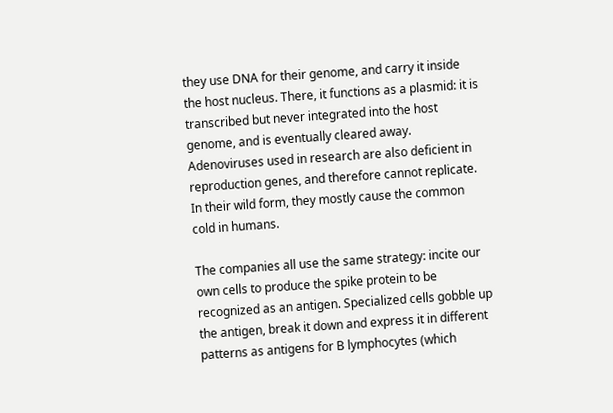they use DNA for their genome, and carry it inside the host nucleus. There, it functions as a plasmid: it is transcribed but never integrated into the host genome, and is eventually cleared away. Adenoviruses used in research are also deficient in reproduction genes, and therefore cannot replicate. In their wild form, they mostly cause the common cold in humans.

The companies all use the same strategy: incite our own cells to produce the spike protein to be recognized as an antigen. Specialized cells gobble up the antigen, break it down and express it in different patterns as antigens for B lymphocytes (which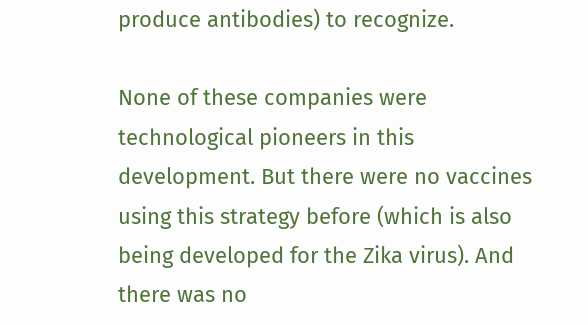produce antibodies) to recognize.

None of these companies were technological pioneers in this development. But there were no vaccines using this strategy before (which is also being developed for the Zika virus). And there was no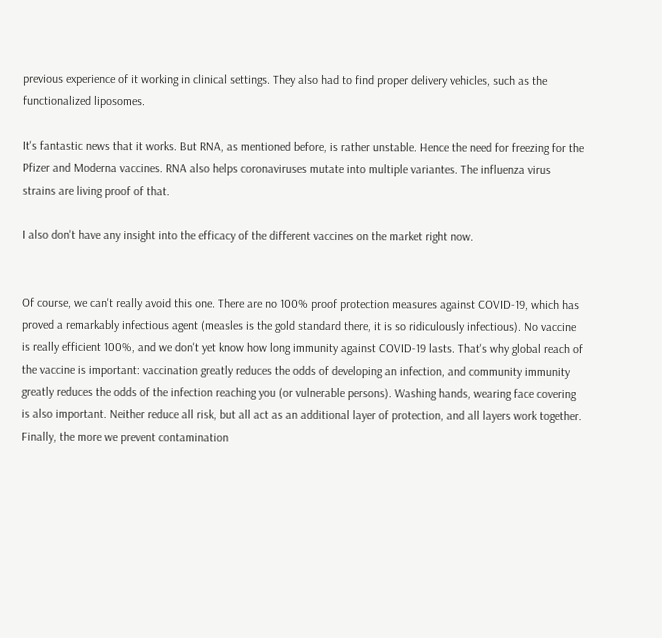previous experience of it working in clinical settings. They also had to find proper delivery vehicles, such as the functionalized liposomes.

It's fantastic news that it works. But RNA, as mentioned before, is rather unstable. Hence the need for freezing for the Pfizer and Moderna vaccines. RNA also helps coronaviruses mutate into multiple variantes. The influenza virus strains are living proof of that.

I also don't have any insight into the efficacy of the different vaccines on the market right now.


Of course, we can't really avoid this one. There are no 100% proof protection measures against COVID-19, which has proved a remarkably infectious agent (measles is the gold standard there, it is so ridiculously infectious). No vaccine is really efficient 100%, and we don't yet know how long immunity against COVID-19 lasts. That's why global reach of the vaccine is important: vaccination greatly reduces the odds of developing an infection, and community immunity greatly reduces the odds of the infection reaching you (or vulnerable persons). Washing hands, wearing face covering is also important. Neither reduce all risk, but all act as an additional layer of protection, and all layers work together. Finally, the more we prevent contamination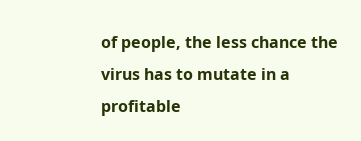of people, the less chance the virus has to mutate in a profitable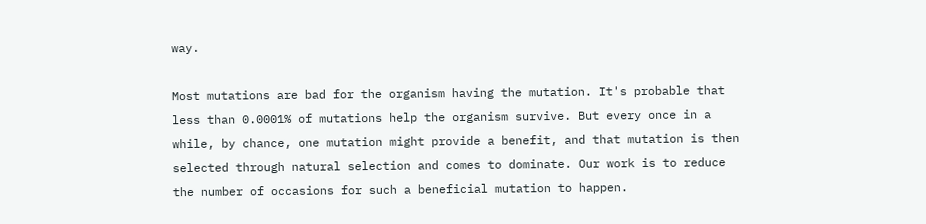way.

Most mutations are bad for the organism having the mutation. It's probable that less than 0.0001% of mutations help the organism survive. But every once in a while, by chance, one mutation might provide a benefit, and that mutation is then selected through natural selection and comes to dominate. Our work is to reduce the number of occasions for such a beneficial mutation to happen.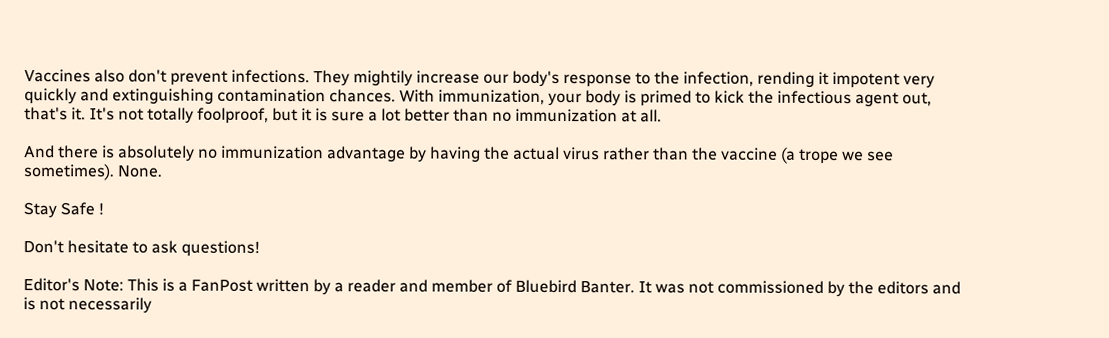Vaccines also don't prevent infections. They mightily increase our body's response to the infection, rending it impotent very quickly and extinguishing contamination chances. With immunization, your body is primed to kick the infectious agent out, that's it. It's not totally foolproof, but it is sure a lot better than no immunization at all.

And there is absolutely no immunization advantage by having the actual virus rather than the vaccine (a trope we see sometimes). None.

Stay Safe !

Don't hesitate to ask questions!

Editor's Note: This is a FanPost written by a reader and member of Bluebird Banter. It was not commissioned by the editors and is not necessarily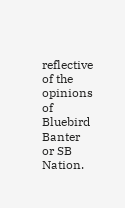reflective of the opinions of Bluebird Banter or SB Nation.